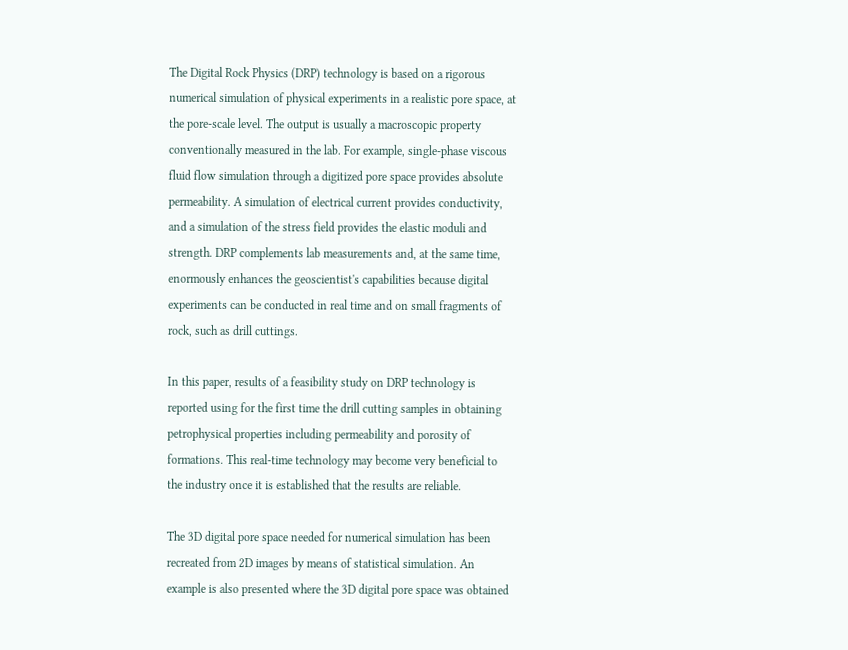The Digital Rock Physics (DRP) technology is based on a rigorous numerical simulation of physical experiments in a realistic pore space, at the pore-scale level. The output is usually a macroscopic property conventionally measured in the lab. For example, single-phase viscous fluid flow simulation through a digitized pore space provides absolute permeability. A simulation of electrical current provides conductivity, and a simulation of the stress field provides the elastic moduli and strength. DRP complements lab measurements and, at the same time, enormously enhances the geoscientist's capabilities because digital experiments can be conducted in real time and on small fragments of rock, such as drill cuttings.

In this paper, results of a feasibility study on DRP technology is reported using for the first time the drill cutting samples in obtaining petrophysical properties including permeability and porosity of formations. This real-time technology may become very beneficial to the industry once it is established that the results are reliable.

The 3D digital pore space needed for numerical simulation has been recreated from 2D images by means of statistical simulation. An example is also presented where the 3D digital pore space was obtained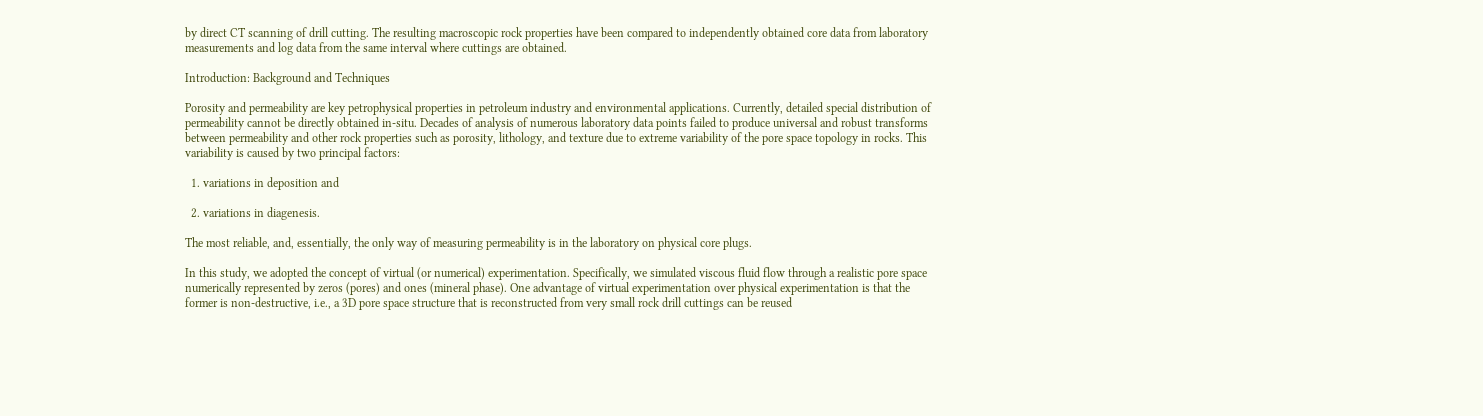by direct CT scanning of drill cutting. The resulting macroscopic rock properties have been compared to independently obtained core data from laboratory measurements and log data from the same interval where cuttings are obtained.

Introduction: Background and Techniques

Porosity and permeability are key petrophysical properties in petroleum industry and environmental applications. Currently, detailed special distribution of permeability cannot be directly obtained in-situ. Decades of analysis of numerous laboratory data points failed to produce universal and robust transforms between permeability and other rock properties such as porosity, lithology, and texture due to extreme variability of the pore space topology in rocks. This variability is caused by two principal factors:

  1. variations in deposition and

  2. variations in diagenesis.

The most reliable, and, essentially, the only way of measuring permeability is in the laboratory on physical core plugs.

In this study, we adopted the concept of virtual (or numerical) experimentation. Specifically, we simulated viscous fluid flow through a realistic pore space numerically represented by zeros (pores) and ones (mineral phase). One advantage of virtual experimentation over physical experimentation is that the former is non-destructive, i.e., a 3D pore space structure that is reconstructed from very small rock drill cuttings can be reused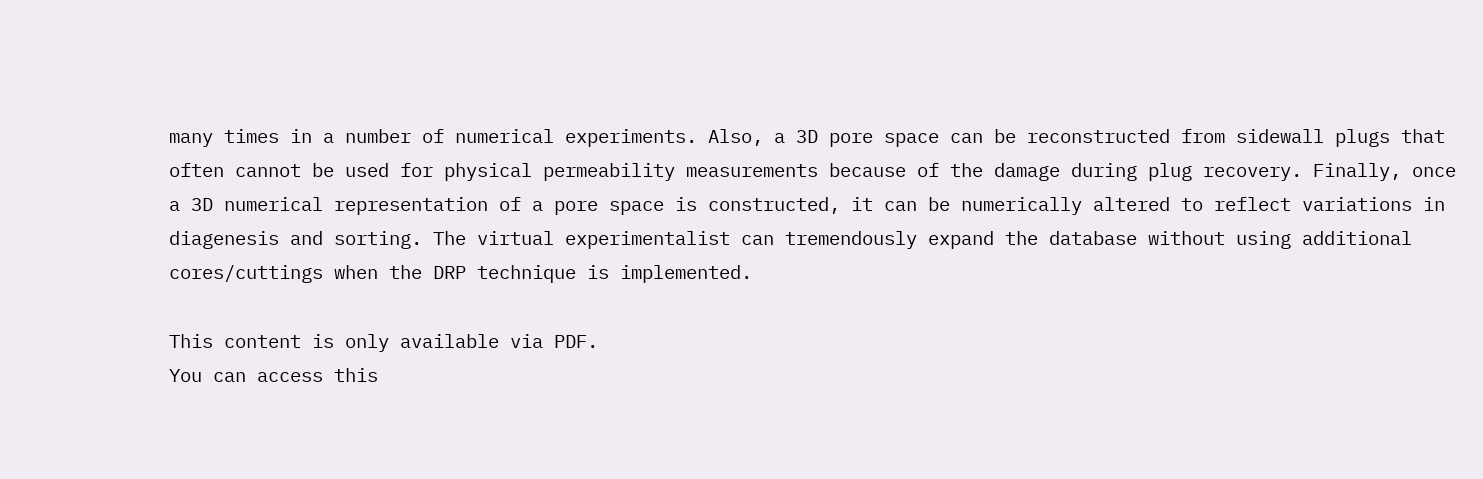many times in a number of numerical experiments. Also, a 3D pore space can be reconstructed from sidewall plugs that often cannot be used for physical permeability measurements because of the damage during plug recovery. Finally, once a 3D numerical representation of a pore space is constructed, it can be numerically altered to reflect variations in diagenesis and sorting. The virtual experimentalist can tremendously expand the database without using additional cores/cuttings when the DRP technique is implemented.

This content is only available via PDF.
You can access this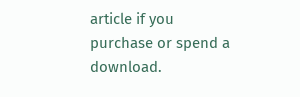article if you purchase or spend a download.